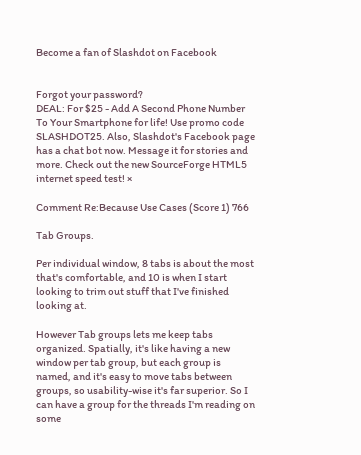Become a fan of Slashdot on Facebook


Forgot your password?
DEAL: For $25 - Add A Second Phone Number To Your Smartphone for life! Use promo code SLASHDOT25. Also, Slashdot's Facebook page has a chat bot now. Message it for stories and more. Check out the new SourceForge HTML5 internet speed test! ×

Comment Re:Because Use Cases (Score 1) 766

Tab Groups.

Per individual window, 8 tabs is about the most that's comfortable, and 10 is when I start looking to trim out stuff that I've finished looking at.

However Tab groups lets me keep tabs organized. Spatially, it's like having a new window per tab group, but each group is named, and it's easy to move tabs between groups, so usability-wise it's far superior. So I can have a group for the threads I'm reading on some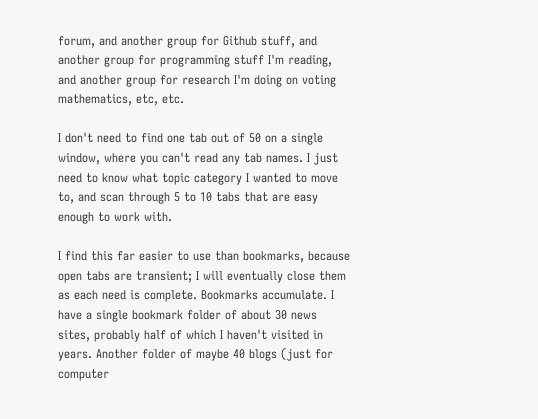forum, and another group for Github stuff, and another group for programming stuff I'm reading, and another group for research I'm doing on voting mathematics, etc, etc.

I don't need to find one tab out of 50 on a single window, where you can't read any tab names. I just need to know what topic category I wanted to move to, and scan through 5 to 10 tabs that are easy enough to work with.

I find this far easier to use than bookmarks, because open tabs are transient; I will eventually close them as each need is complete. Bookmarks accumulate. I have a single bookmark folder of about 30 news sites, probably half of which I haven't visited in years. Another folder of maybe 40 blogs (just for computer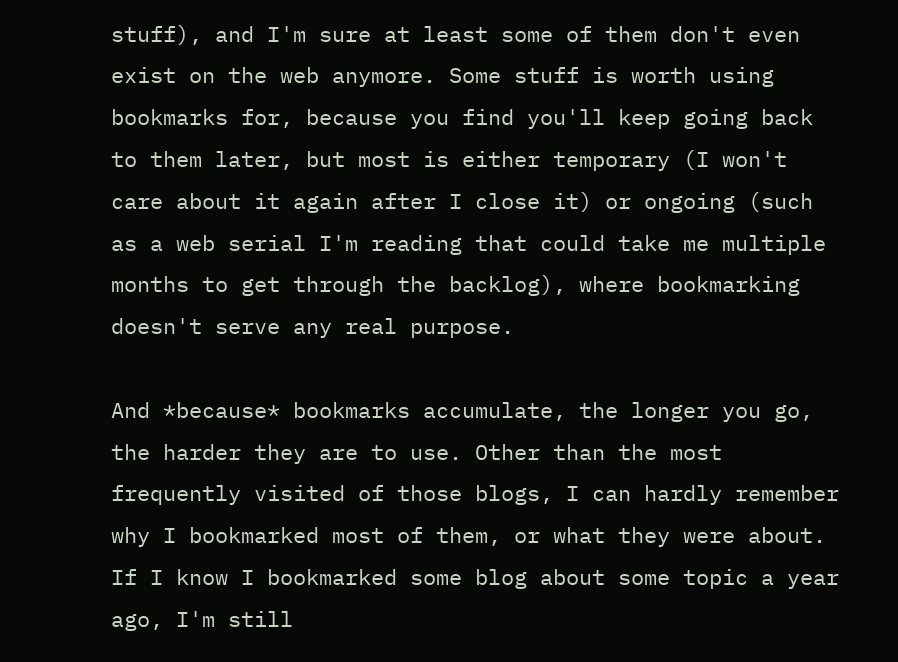stuff), and I'm sure at least some of them don't even exist on the web anymore. Some stuff is worth using bookmarks for, because you find you'll keep going back to them later, but most is either temporary (I won't care about it again after I close it) or ongoing (such as a web serial I'm reading that could take me multiple months to get through the backlog), where bookmarking doesn't serve any real purpose.

And *because* bookmarks accumulate, the longer you go, the harder they are to use. Other than the most frequently visited of those blogs, I can hardly remember why I bookmarked most of them, or what they were about. If I know I bookmarked some blog about some topic a year ago, I'm still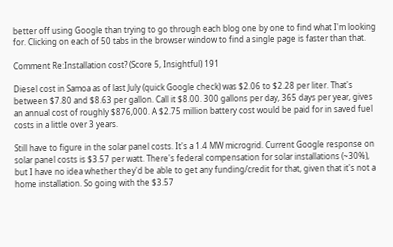better off using Google than trying to go through each blog one by one to find what I'm looking for. Clicking on each of 50 tabs in the browser window to find a single page is faster than that.

Comment Re:Installation cost? (Score 5, Insightful) 191

Diesel cost in Samoa as of last July (quick Google check) was $2.06 to $2.28 per liter. That's between $7.80 and $8.63 per gallon. Call it $8.00. 300 gallons per day, 365 days per year, gives an annual cost of roughly $876,000. A $2.75 million battery cost would be paid for in saved fuel costs in a little over 3 years.

Still have to figure in the solar panel costs. It's a 1.4 MW microgrid. Current Google response on solar panel costs is $3.57 per watt. There's federal compensation for solar installations (~30%), but I have no idea whether they'd be able to get any funding/credit for that, given that it's not a home installation. So going with the $3.57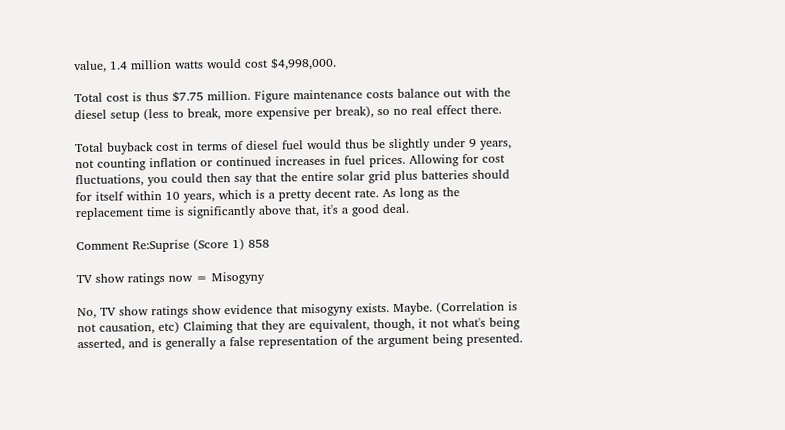value, 1.4 million watts would cost $4,998,000.

Total cost is thus $7.75 million. Figure maintenance costs balance out with the diesel setup (less to break, more expensive per break), so no real effect there.

Total buyback cost in terms of diesel fuel would thus be slightly under 9 years, not counting inflation or continued increases in fuel prices. Allowing for cost fluctuations, you could then say that the entire solar grid plus batteries should for itself within 10 years, which is a pretty decent rate. As long as the replacement time is significantly above that, it's a good deal.

Comment Re:Suprise (Score 1) 858

TV show ratings now = Misogyny

No, TV show ratings show evidence that misogyny exists. Maybe. (Correlation is not causation, etc) Claiming that they are equivalent, though, it not what's being asserted, and is generally a false representation of the argument being presented.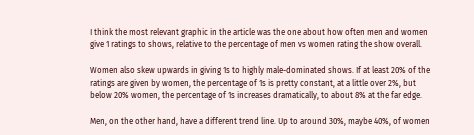I think the most relevant graphic in the article was the one about how often men and women give 1 ratings to shows, relative to the percentage of men vs women rating the show overall.

Women also skew upwards in giving 1s to highly male-dominated shows. If at least 20% of the ratings are given by women, the percentage of 1s is pretty constant, at a little over 2%, but below 20% women, the percentage of 1s increases dramatically, to about 8% at the far edge.

Men, on the other hand, have a different trend line. Up to around 30%, maybe 40%, of women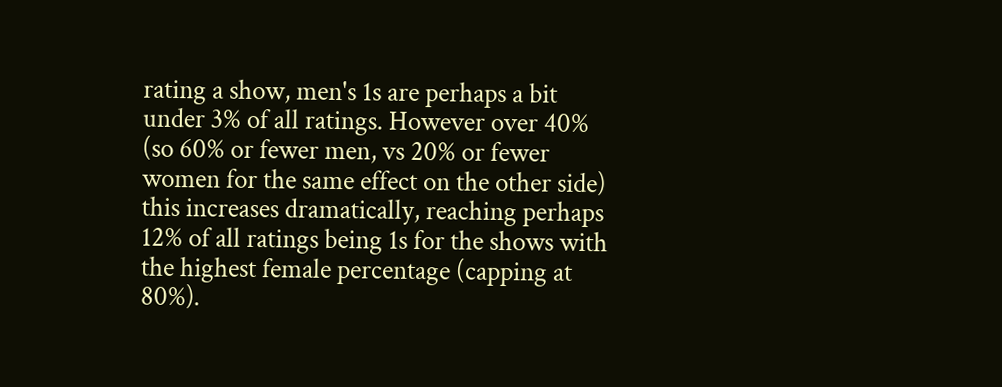rating a show, men's 1s are perhaps a bit under 3% of all ratings. However over 40% (so 60% or fewer men, vs 20% or fewer women for the same effect on the other side) this increases dramatically, reaching perhaps 12% of all ratings being 1s for the shows with the highest female percentage (capping at 80%).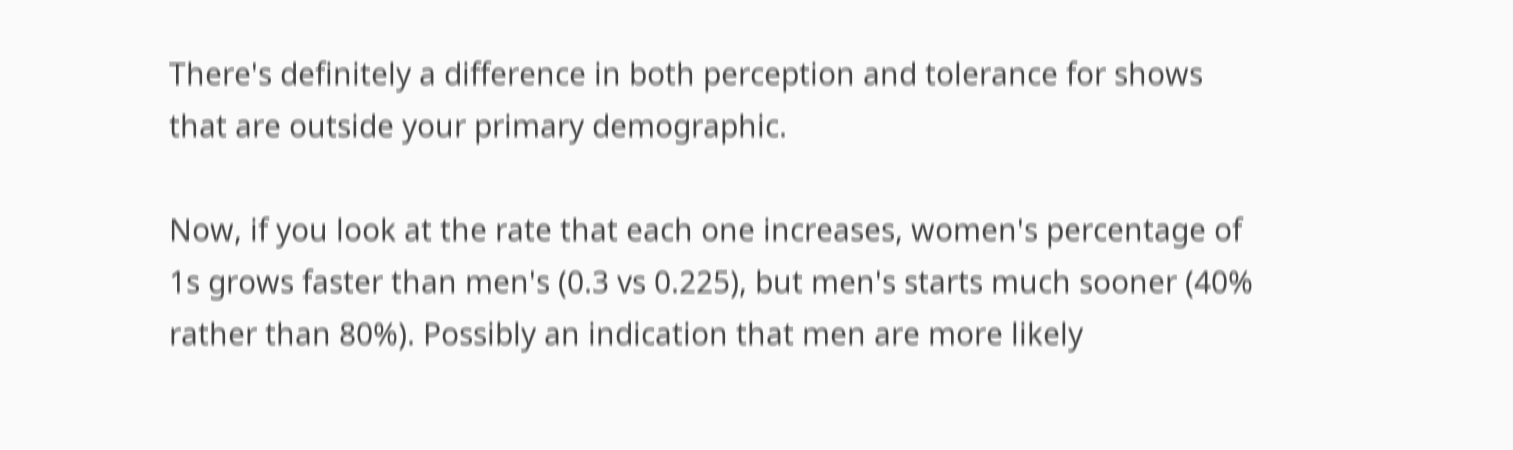There's definitely a difference in both perception and tolerance for shows that are outside your primary demographic.

Now, if you look at the rate that each one increases, women's percentage of 1s grows faster than men's (0.3 vs 0.225), but men's starts much sooner (40% rather than 80%). Possibly an indication that men are more likely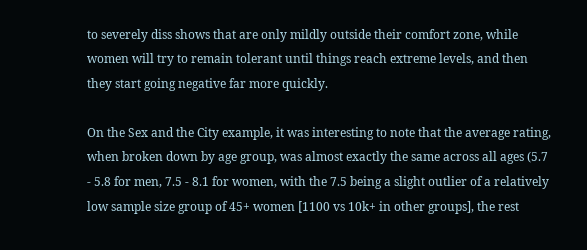to severely diss shows that are only mildly outside their comfort zone, while women will try to remain tolerant until things reach extreme levels, and then they start going negative far more quickly.

On the Sex and the City example, it was interesting to note that the average rating, when broken down by age group, was almost exactly the same across all ages (5.7 - 5.8 for men, 7.5 - 8.1 for women, with the 7.5 being a slight outlier of a relatively low sample size group of 45+ women [1100 vs 10k+ in other groups], the rest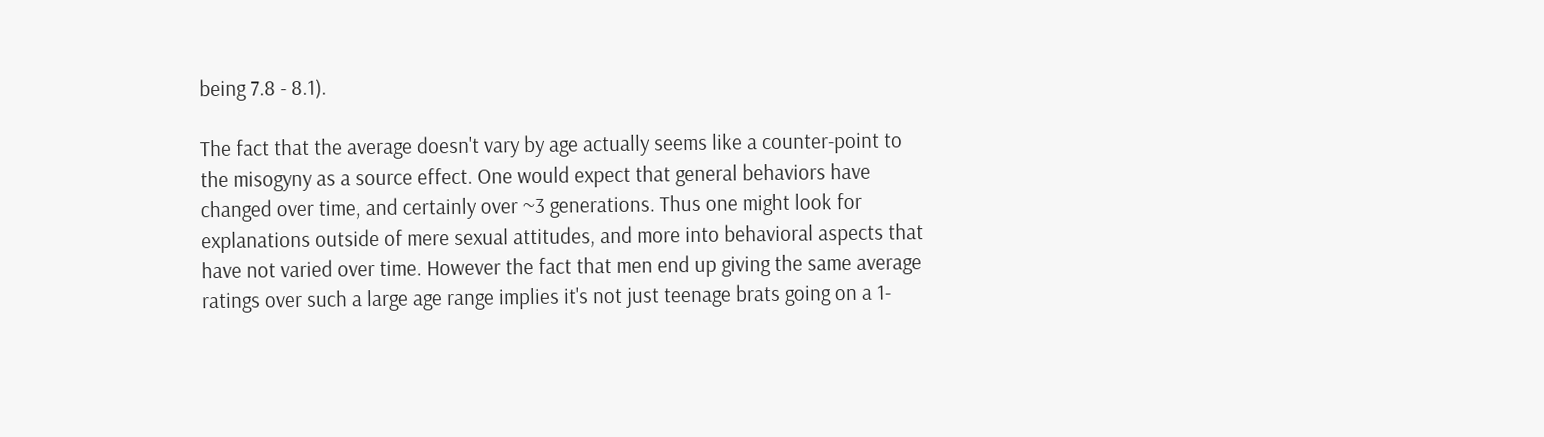being 7.8 - 8.1).

The fact that the average doesn't vary by age actually seems like a counter-point to the misogyny as a source effect. One would expect that general behaviors have changed over time, and certainly over ~3 generations. Thus one might look for explanations outside of mere sexual attitudes, and more into behavioral aspects that have not varied over time. However the fact that men end up giving the same average ratings over such a large age range implies it's not just teenage brats going on a 1-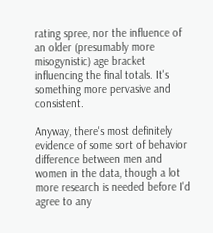rating spree, nor the influence of an older (presumably more misogynistic) age bracket influencing the final totals. It's something more pervasive and consistent.

Anyway, there's most definitely evidence of some sort of behavior difference between men and women in the data, though a lot more research is needed before I'd agree to any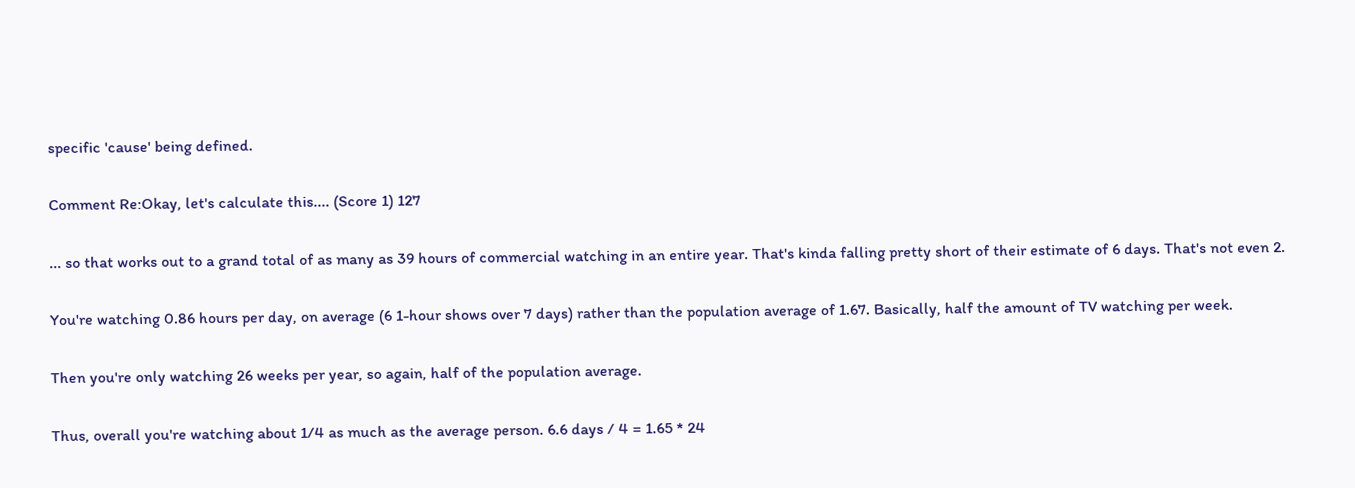specific 'cause' being defined.

Comment Re:Okay, let's calculate this.... (Score 1) 127

... so that works out to a grand total of as many as 39 hours of commercial watching in an entire year. That's kinda falling pretty short of their estimate of 6 days. That's not even 2.

You're watching 0.86 hours per day, on average (6 1-hour shows over 7 days) rather than the population average of 1.67. Basically, half the amount of TV watching per week.

Then you're only watching 26 weeks per year, so again, half of the population average.

Thus, overall you're watching about 1/4 as much as the average person. 6.6 days / 4 = 1.65 * 24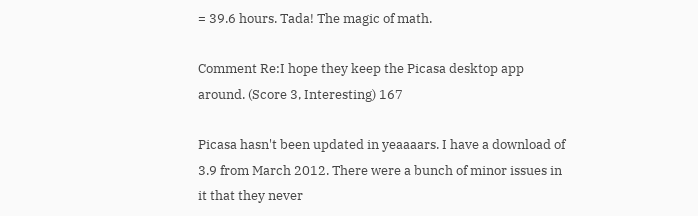= 39.6 hours. Tada! The magic of math.

Comment Re:I hope they keep the Picasa desktop app around. (Score 3, Interesting) 167

Picasa hasn't been updated in yeaaaars. I have a download of 3.9 from March 2012. There were a bunch of minor issues in it that they never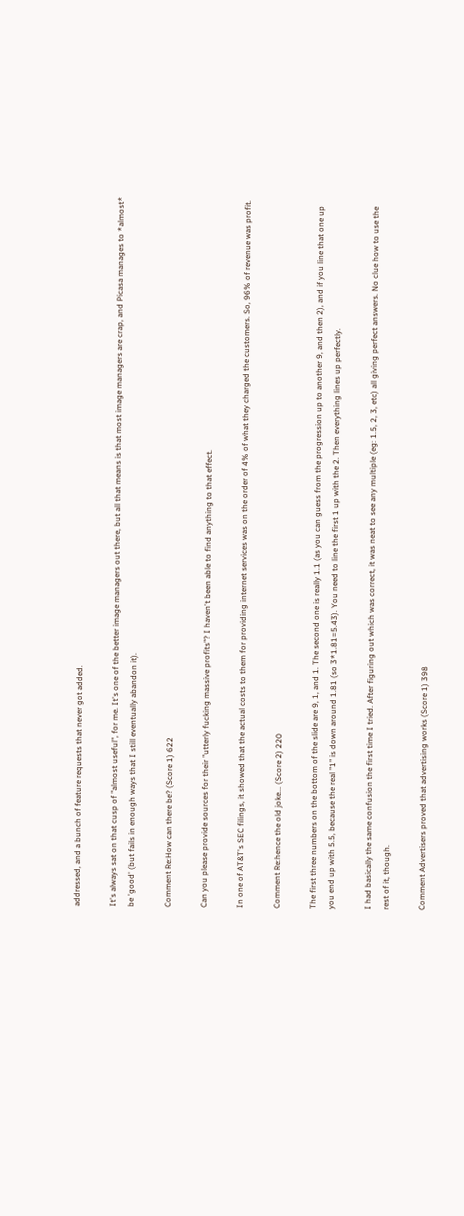addressed, and a bunch of feature requests that never got added.

It's always sat on that cusp of "almost useful", for me. It's one of the better image managers out there, but all that means is that most image managers are crap, and Picasa manages to *almost* be 'good' (but fails in enough ways that I still eventually abandon it).

Comment Re:How can there be? (Score 1) 622

Can you please provide sources for their "utterly fucking massive profits"? I haven't been able to find anything to that effect.

In one of AT&T's SEC filings, it showed that the actual costs to them for providing internet services was on the order of 4% of what they charged the customers. So, 96% of revenue was profit.

Comment Re:hence the old joke... (Score 2) 220

The first three numbers on the bottom of the slide are 9, 1, and 1. The second one is really 1.1 (as you can guess from the progression up to another 9, and then 2), and if you line that one up you end up with 5.5, because the real "1" is down around 1.81 (so 3*1.81=5.43). You need to line the first 1 up with the 2. Then everything lines up perfectly.

I had basically the same confusion the first time I tried. After figuring out which was correct, it was neat to see any multiple (eg: 1.5, 2, 3, etc) all giving perfect answers. No clue how to use the rest of it, though.

Comment Advertisers proved that advertising works (Score 1) 398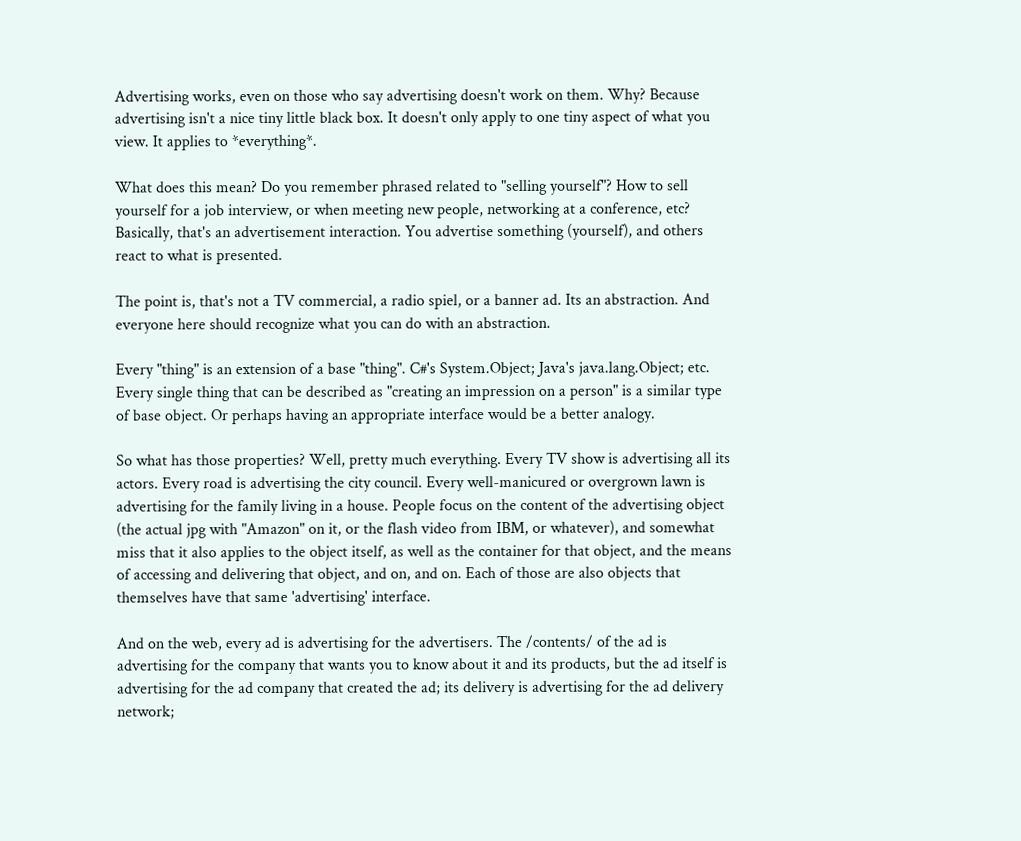Advertising works, even on those who say advertising doesn't work on them. Why? Because advertising isn't a nice tiny little black box. It doesn't only apply to one tiny aspect of what you view. It applies to *everything*.

What does this mean? Do you remember phrased related to "selling yourself"? How to sell yourself for a job interview, or when meeting new people, networking at a conference, etc? Basically, that's an advertisement interaction. You advertise something (yourself), and others react to what is presented.

The point is, that's not a TV commercial, a radio spiel, or a banner ad. Its an abstraction. And everyone here should recognize what you can do with an abstraction.

Every "thing" is an extension of a base "thing". C#'s System.Object; Java's java.lang.Object; etc. Every single thing that can be described as "creating an impression on a person" is a similar type of base object. Or perhaps having an appropriate interface would be a better analogy.

So what has those properties? Well, pretty much everything. Every TV show is advertising all its actors. Every road is advertising the city council. Every well-manicured or overgrown lawn is advertising for the family living in a house. People focus on the content of the advertising object (the actual jpg with "Amazon" on it, or the flash video from IBM, or whatever), and somewhat miss that it also applies to the object itself, as well as the container for that object, and the means of accessing and delivering that object, and on, and on. Each of those are also objects that themselves have that same 'advertising' interface.

And on the web, every ad is advertising for the advertisers. The /contents/ of the ad is advertising for the company that wants you to know about it and its products, but the ad itself is advertising for the ad company that created the ad; its delivery is advertising for the ad delivery network;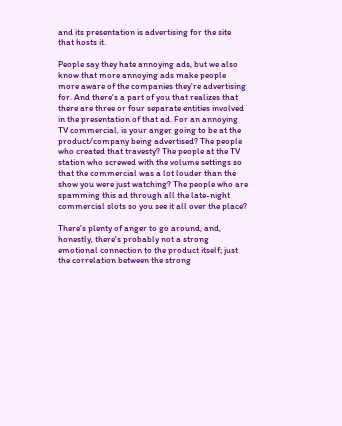and its presentation is advertising for the site that hosts it.

People say they hate annoying ads, but we also know that more annoying ads make people more aware of the companies they're advertising for. And there's a part of you that realizes that there are three or four separate entities involved in the presentation of that ad. For an annoying TV commercial, is your anger going to be at the product/company being advertised? The people who created that travesty? The people at the TV station who screwed with the volume settings so that the commercial was a lot louder than the show you were just watching? The people who are spamming this ad through all the late-night commercial slots so you see it all over the place?

There's plenty of anger to go around, and, honestly, there's probably not a strong emotional connection to the product itself; just the correlation between the strong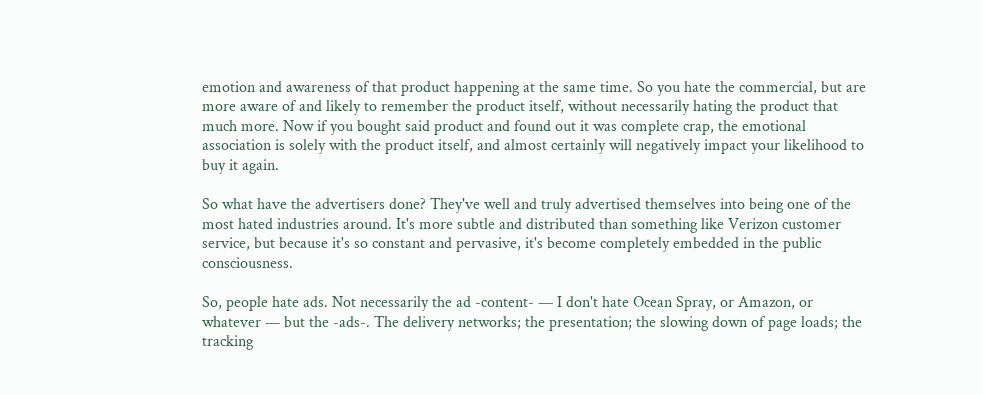emotion and awareness of that product happening at the same time. So you hate the commercial, but are more aware of and likely to remember the product itself, without necessarily hating the product that much more. Now if you bought said product and found out it was complete crap, the emotional association is solely with the product itself, and almost certainly will negatively impact your likelihood to buy it again.

So what have the advertisers done? They've well and truly advertised themselves into being one of the most hated industries around. It's more subtle and distributed than something like Verizon customer service, but because it's so constant and pervasive, it's become completely embedded in the public consciousness.

So, people hate ads. Not necessarily the ad -content- — I don't hate Ocean Spray, or Amazon, or whatever — but the -ads-. The delivery networks; the presentation; the slowing down of page loads; the tracking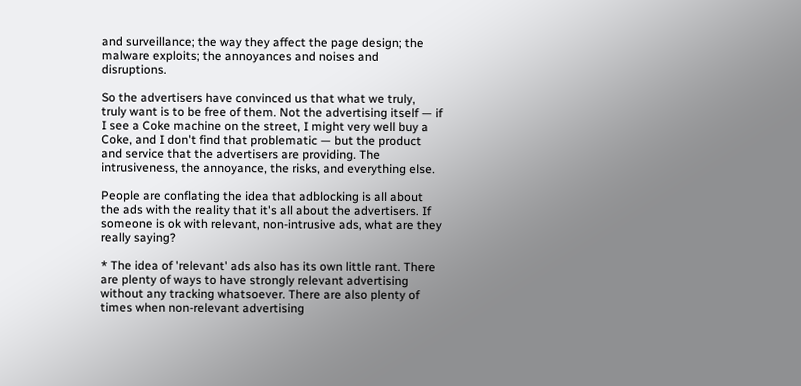and surveillance; the way they affect the page design; the malware exploits; the annoyances and noises and disruptions.

So the advertisers have convinced us that what we truly, truly want is to be free of them. Not the advertising itself — if I see a Coke machine on the street, I might very well buy a Coke, and I don't find that problematic — but the product and service that the advertisers are providing. The intrusiveness, the annoyance, the risks, and everything else.

People are conflating the idea that adblocking is all about the ads with the reality that it's all about the advertisers. If someone is ok with relevant, non-intrusive ads, what are they really saying?

* The idea of 'relevant' ads also has its own little rant. There are plenty of ways to have strongly relevant advertising without any tracking whatsoever. There are also plenty of times when non-relevant advertising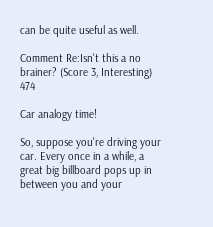can be quite useful as well.

Comment Re:Isn't this a no brainer? (Score 3, Interesting) 474

Car analogy time!

So, suppose you're driving your car. Every once in a while, a great big billboard pops up in between you and your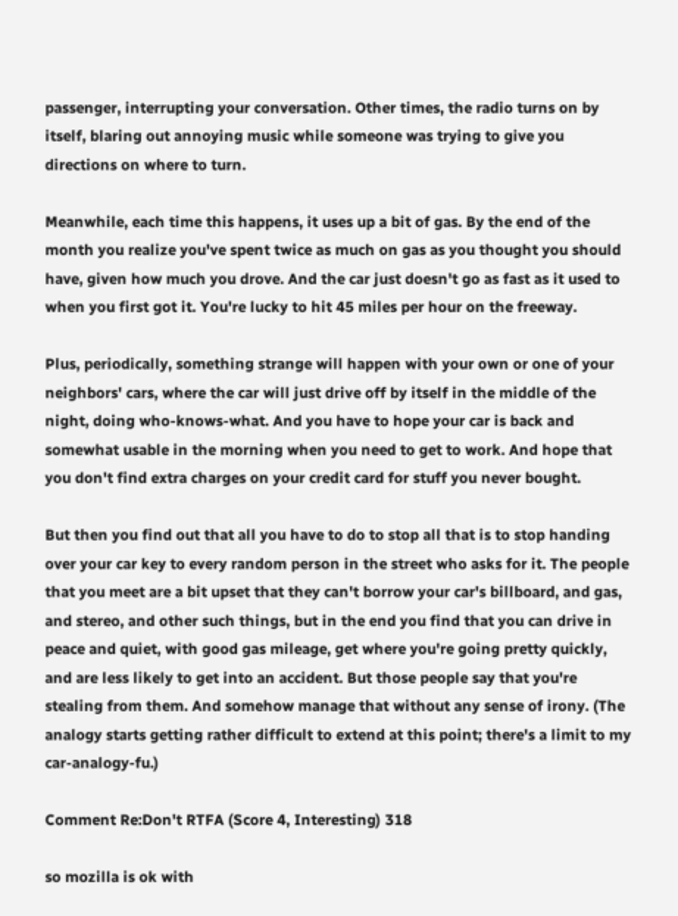passenger, interrupting your conversation. Other times, the radio turns on by itself, blaring out annoying music while someone was trying to give you directions on where to turn.

Meanwhile, each time this happens, it uses up a bit of gas. By the end of the month you realize you've spent twice as much on gas as you thought you should have, given how much you drove. And the car just doesn't go as fast as it used to when you first got it. You're lucky to hit 45 miles per hour on the freeway.

Plus, periodically, something strange will happen with your own or one of your neighbors' cars, where the car will just drive off by itself in the middle of the night, doing who-knows-what. And you have to hope your car is back and somewhat usable in the morning when you need to get to work. And hope that you don't find extra charges on your credit card for stuff you never bought.

But then you find out that all you have to do to stop all that is to stop handing over your car key to every random person in the street who asks for it. The people that you meet are a bit upset that they can't borrow your car's billboard, and gas, and stereo, and other such things, but in the end you find that you can drive in peace and quiet, with good gas mileage, get where you're going pretty quickly, and are less likely to get into an accident. But those people say that you're stealing from them. And somehow manage that without any sense of irony. (The analogy starts getting rather difficult to extend at this point; there's a limit to my car-analogy-fu.)

Comment Re:Don't RTFA (Score 4, Interesting) 318

so mozilla is ok with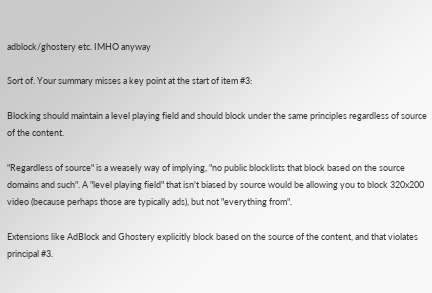adblock/ghostery etc. IMHO anyway

Sort of. Your summary misses a key point at the start of item #3:

Blocking should maintain a level playing field and should block under the same principles regardless of source of the content.

"Regardless of source" is a weasely way of implying, "no public blocklists that block based on the source domains and such". A "level playing field" that isn't biased by source would be allowing you to block 320x200 video (because perhaps those are typically ads), but not "everything from".

Extensions like AdBlock and Ghostery explicitly block based on the source of the content, and that violates principal #3.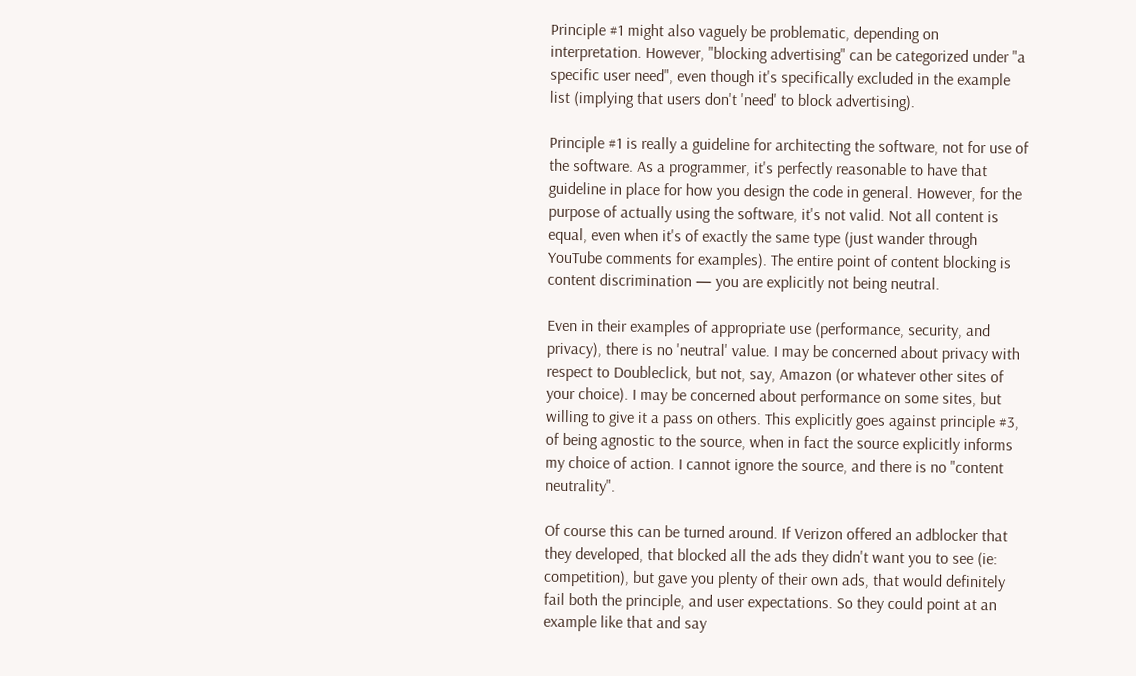Principle #1 might also vaguely be problematic, depending on interpretation. However, "blocking advertising" can be categorized under "a specific user need", even though it's specifically excluded in the example list (implying that users don't 'need' to block advertising).

Principle #1 is really a guideline for architecting the software, not for use of the software. As a programmer, it's perfectly reasonable to have that guideline in place for how you design the code in general. However, for the purpose of actually using the software, it's not valid. Not all content is equal, even when it's of exactly the same type (just wander through YouTube comments for examples). The entire point of content blocking is content discrimination — you are explicitly not being neutral.

Even in their examples of appropriate use (performance, security, and privacy), there is no 'neutral' value. I may be concerned about privacy with respect to Doubleclick, but not, say, Amazon (or whatever other sites of your choice). I may be concerned about performance on some sites, but willing to give it a pass on others. This explicitly goes against principle #3, of being agnostic to the source, when in fact the source explicitly informs my choice of action. I cannot ignore the source, and there is no "content neutrality".

Of course this can be turned around. If Verizon offered an adblocker that they developed, that blocked all the ads they didn't want you to see (ie: competition), but gave you plenty of their own ads, that would definitely fail both the principle, and user expectations. So they could point at an example like that and say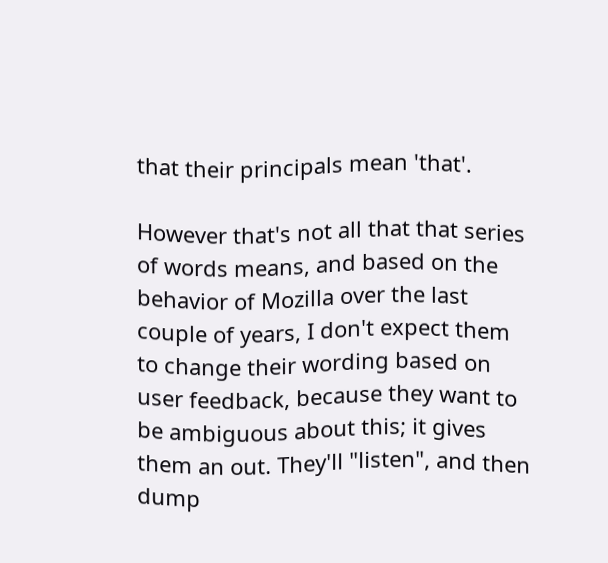that their principals mean 'that'.

However that's not all that that series of words means, and based on the behavior of Mozilla over the last couple of years, I don't expect them to change their wording based on user feedback, because they want to be ambiguous about this; it gives them an out. They'll "listen", and then dump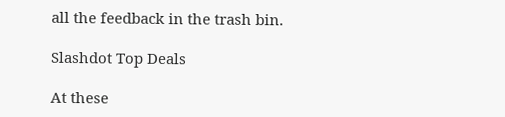all the feedback in the trash bin.

Slashdot Top Deals

At these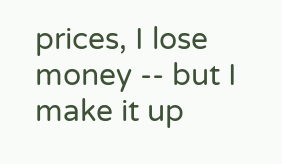prices, I lose money -- but I make it up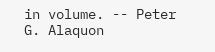in volume. -- Peter G. Alaquon